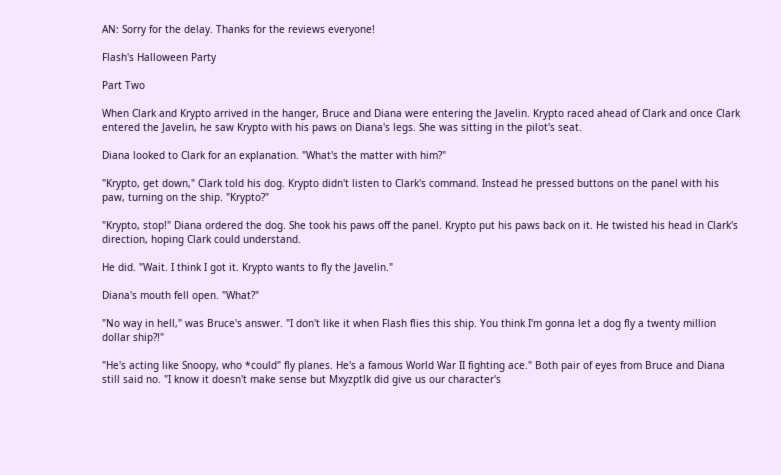AN: Sorry for the delay. Thanks for the reviews everyone!

Flash's Halloween Party

Part Two

When Clark and Krypto arrived in the hanger, Bruce and Diana were entering the Javelin. Krypto raced ahead of Clark and once Clark entered the Javelin, he saw Krypto with his paws on Diana's legs. She was sitting in the pilot's seat.

Diana looked to Clark for an explanation. "What's the matter with him?"

"Krypto, get down," Clark told his dog. Krypto didn't listen to Clark's command. Instead he pressed buttons on the panel with his paw, turning on the ship. "Krypto?"

"Krypto, stop!" Diana ordered the dog. She took his paws off the panel. Krypto put his paws back on it. He twisted his head in Clark's direction, hoping Clark could understand.

He did. "Wait. I think I got it. Krypto wants to fly the Javelin."

Diana's mouth fell open. "What?"

"No way in hell," was Bruce's answer. "I don't like it when Flash flies this ship. You think I'm gonna let a dog fly a twenty million dollar ship?!"

"He's acting like Snoopy, who *could" fly planes. He's a famous World War II fighting ace." Both pair of eyes from Bruce and Diana still said no. "I know it doesn't make sense but Mxyzptlk did give us our character's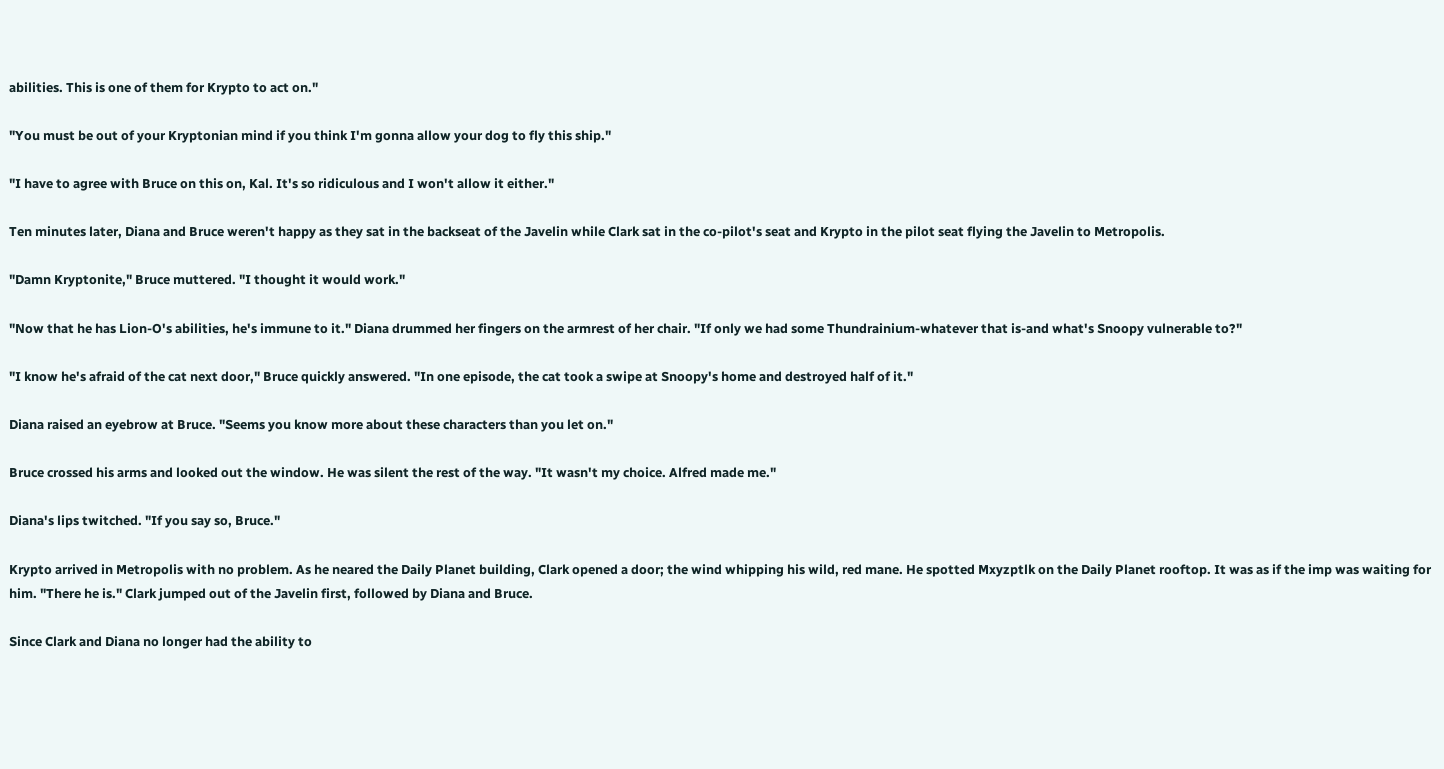abilities. This is one of them for Krypto to act on."

"You must be out of your Kryptonian mind if you think I'm gonna allow your dog to fly this ship."

"I have to agree with Bruce on this on, Kal. It's so ridiculous and I won't allow it either."

Ten minutes later, Diana and Bruce weren't happy as they sat in the backseat of the Javelin while Clark sat in the co-pilot's seat and Krypto in the pilot seat flying the Javelin to Metropolis.

"Damn Kryptonite," Bruce muttered. "I thought it would work."

"Now that he has Lion-O's abilities, he's immune to it." Diana drummed her fingers on the armrest of her chair. "If only we had some Thundrainium-whatever that is-and what's Snoopy vulnerable to?"

"I know he's afraid of the cat next door," Bruce quickly answered. "In one episode, the cat took a swipe at Snoopy's home and destroyed half of it."

Diana raised an eyebrow at Bruce. "Seems you know more about these characters than you let on."

Bruce crossed his arms and looked out the window. He was silent the rest of the way. "It wasn't my choice. Alfred made me."

Diana's lips twitched. "If you say so, Bruce."

Krypto arrived in Metropolis with no problem. As he neared the Daily Planet building, Clark opened a door; the wind whipping his wild, red mane. He spotted Mxyzptlk on the Daily Planet rooftop. It was as if the imp was waiting for him. "There he is." Clark jumped out of the Javelin first, followed by Diana and Bruce.

Since Clark and Diana no longer had the ability to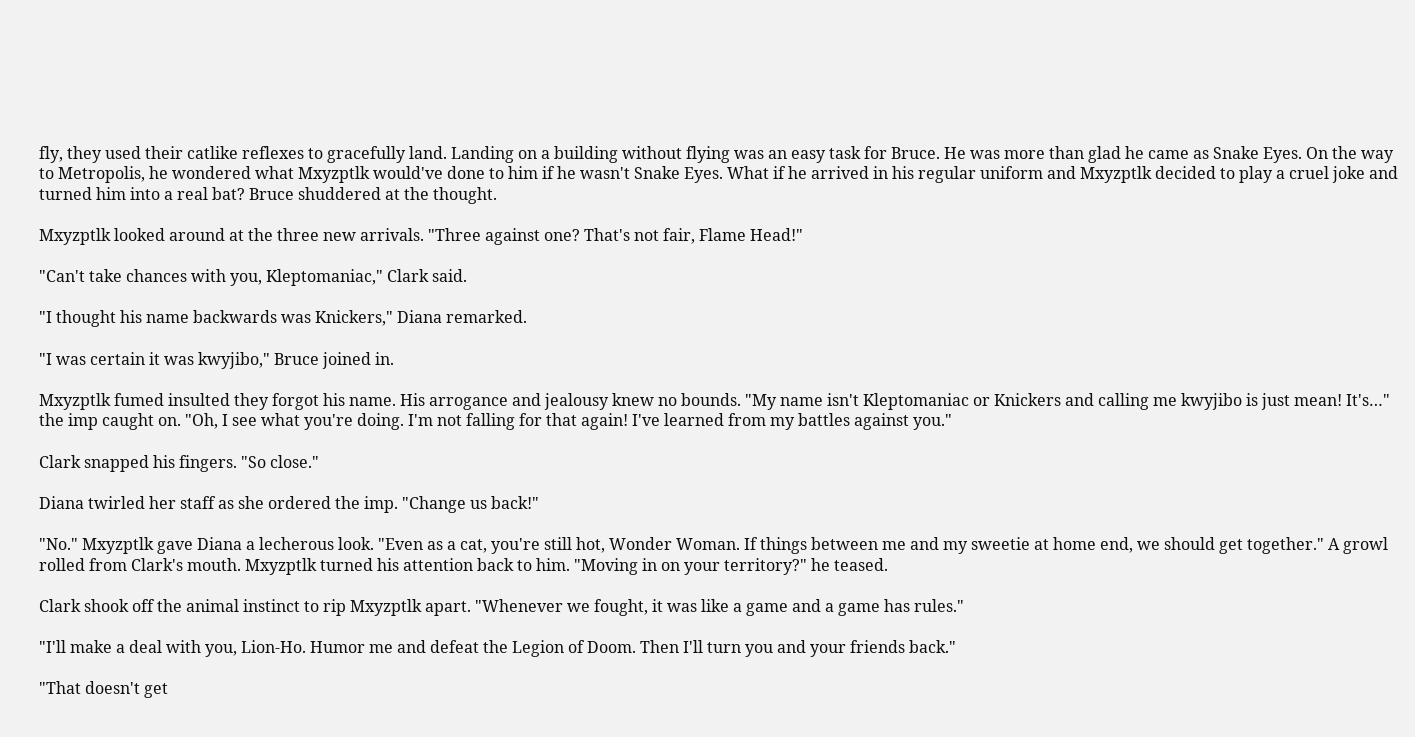fly, they used their catlike reflexes to gracefully land. Landing on a building without flying was an easy task for Bruce. He was more than glad he came as Snake Eyes. On the way to Metropolis, he wondered what Mxyzptlk would've done to him if he wasn't Snake Eyes. What if he arrived in his regular uniform and Mxyzptlk decided to play a cruel joke and turned him into a real bat? Bruce shuddered at the thought.

Mxyzptlk looked around at the three new arrivals. "Three against one? That's not fair, Flame Head!"

"Can't take chances with you, Kleptomaniac," Clark said.

"I thought his name backwards was Knickers," Diana remarked.

"I was certain it was kwyjibo," Bruce joined in.

Mxyzptlk fumed insulted they forgot his name. His arrogance and jealousy knew no bounds. "My name isn't Kleptomaniac or Knickers and calling me kwyjibo is just mean! It's…" the imp caught on. "Oh, I see what you're doing. I'm not falling for that again! I've learned from my battles against you."

Clark snapped his fingers. "So close."

Diana twirled her staff as she ordered the imp. "Change us back!"

"No." Mxyzptlk gave Diana a lecherous look. "Even as a cat, you're still hot, Wonder Woman. If things between me and my sweetie at home end, we should get together." A growl rolled from Clark's mouth. Mxyzptlk turned his attention back to him. "Moving in on your territory?" he teased.

Clark shook off the animal instinct to rip Mxyzptlk apart. "Whenever we fought, it was like a game and a game has rules."

"I'll make a deal with you, Lion-Ho. Humor me and defeat the Legion of Doom. Then I'll turn you and your friends back."

"That doesn't get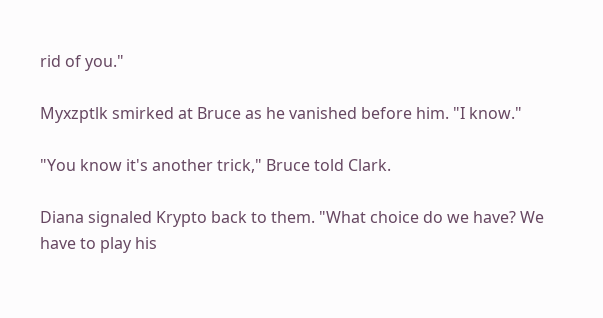rid of you."

Myxzptlk smirked at Bruce as he vanished before him. "I know."

"You know it's another trick," Bruce told Clark.

Diana signaled Krypto back to them. "What choice do we have? We have to play his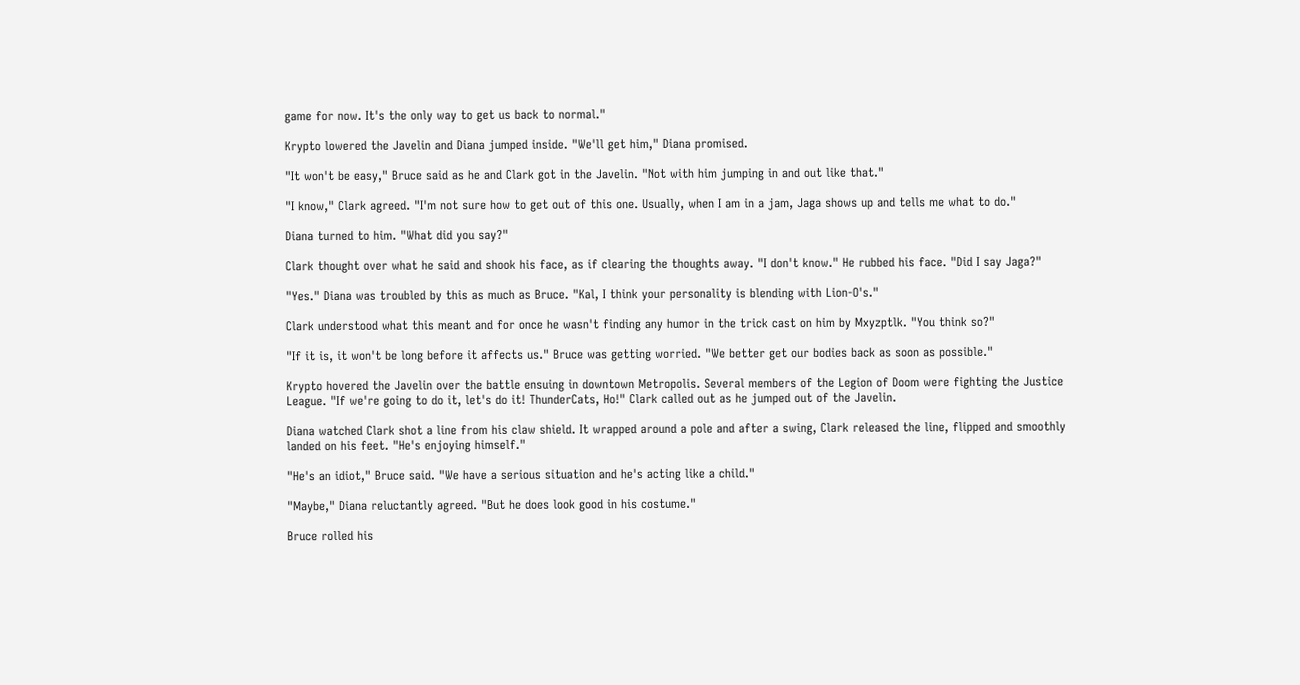game for now. It's the only way to get us back to normal."

Krypto lowered the Javelin and Diana jumped inside. "We'll get him," Diana promised.

"It won't be easy," Bruce said as he and Clark got in the Javelin. "Not with him jumping in and out like that."

"I know," Clark agreed. "I'm not sure how to get out of this one. Usually, when I am in a jam, Jaga shows up and tells me what to do."

Diana turned to him. "What did you say?"

Clark thought over what he said and shook his face, as if clearing the thoughts away. "I don't know." He rubbed his face. "Did I say Jaga?"

"Yes." Diana was troubled by this as much as Bruce. "Kal, I think your personality is blending with Lion-O's."

Clark understood what this meant and for once he wasn't finding any humor in the trick cast on him by Mxyzptlk. "You think so?"

"If it is, it won't be long before it affects us." Bruce was getting worried. "We better get our bodies back as soon as possible."

Krypto hovered the Javelin over the battle ensuing in downtown Metropolis. Several members of the Legion of Doom were fighting the Justice League. "If we're going to do it, let's do it! ThunderCats, Ho!" Clark called out as he jumped out of the Javelin.

Diana watched Clark shot a line from his claw shield. It wrapped around a pole and after a swing, Clark released the line, flipped and smoothly landed on his feet. "He's enjoying himself."

"He's an idiot," Bruce said. "We have a serious situation and he's acting like a child."

"Maybe," Diana reluctantly agreed. "But he does look good in his costume."

Bruce rolled his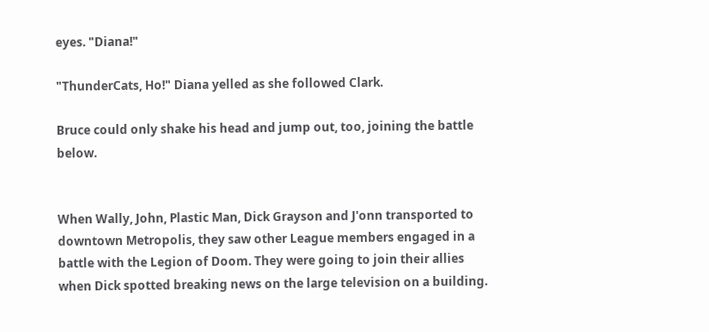eyes. "Diana!"

"ThunderCats, Ho!" Diana yelled as she followed Clark.

Bruce could only shake his head and jump out, too, joining the battle below.


When Wally, John, Plastic Man, Dick Grayson and J'onn transported to downtown Metropolis, they saw other League members engaged in a battle with the Legion of Doom. They were going to join their allies when Dick spotted breaking news on the large television on a building.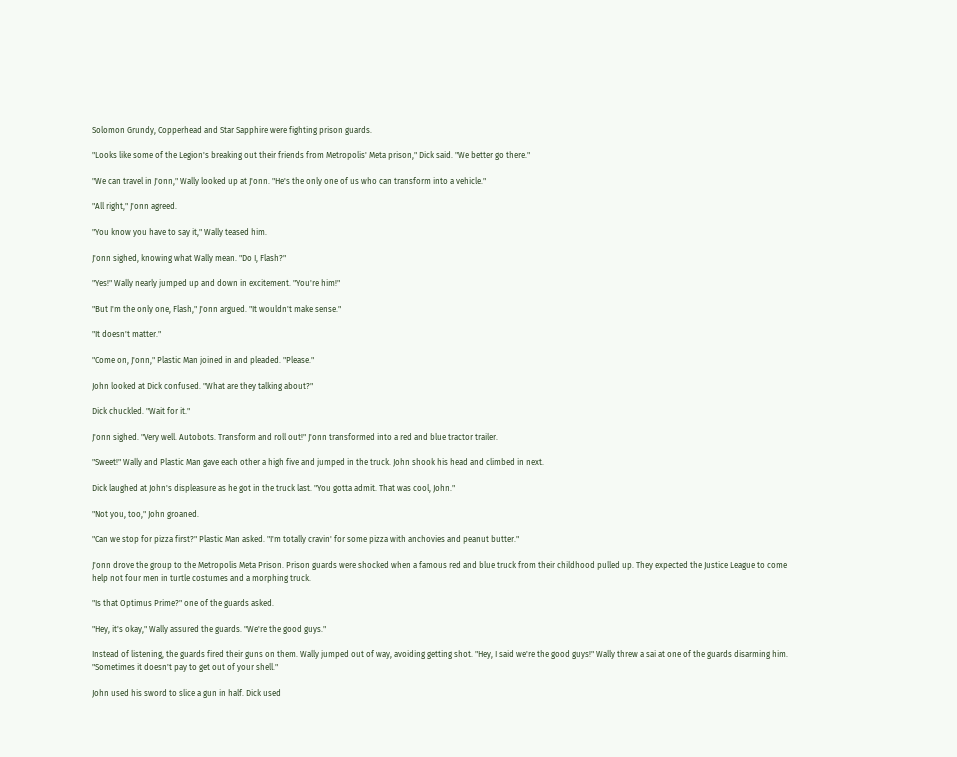Solomon Grundy, Copperhead and Star Sapphire were fighting prison guards.

"Looks like some of the Legion's breaking out their friends from Metropolis' Meta prison," Dick said. "We better go there."

"We can travel in J'onn," Wally looked up at J'onn. "He's the only one of us who can transform into a vehicle."

"All right," J'onn agreed.

"You know you have to say it," Wally teased him.

J'onn sighed, knowing what Wally mean. "Do I, Flash?"

"Yes!" Wally nearly jumped up and down in excitement. "You're him!"

"But I'm the only one, Flash," J'onn argued. "It wouldn't make sense."

"It doesn't matter."

"Come on, J'onn," Plastic Man joined in and pleaded. "Please."

John looked at Dick confused. "What are they talking about?"

Dick chuckled. "Wait for it."

J'onn sighed. "Very well. Autobots. Transform and roll out!" J'onn transformed into a red and blue tractor trailer.

"Sweet!" Wally and Plastic Man gave each other a high five and jumped in the truck. John shook his head and climbed in next.

Dick laughed at John's displeasure as he got in the truck last. "You gotta admit. That was cool, John."

"Not you, too," John groaned.

"Can we stop for pizza first?" Plastic Man asked. "I'm totally cravin' for some pizza with anchovies and peanut butter."

J'onn drove the group to the Metropolis Meta Prison. Prison guards were shocked when a famous red and blue truck from their childhood pulled up. They expected the Justice League to come help not four men in turtle costumes and a morphing truck.

"Is that Optimus Prime?" one of the guards asked.

"Hey, it's okay," Wally assured the guards. "We're the good guys."

Instead of listening, the guards fired their guns on them. Wally jumped out of way, avoiding getting shot. "Hey, I said we're the good guys!" Wally threw a sai at one of the guards disarming him. "Sometimes it doesn't pay to get out of your shell."

John used his sword to slice a gun in half. Dick used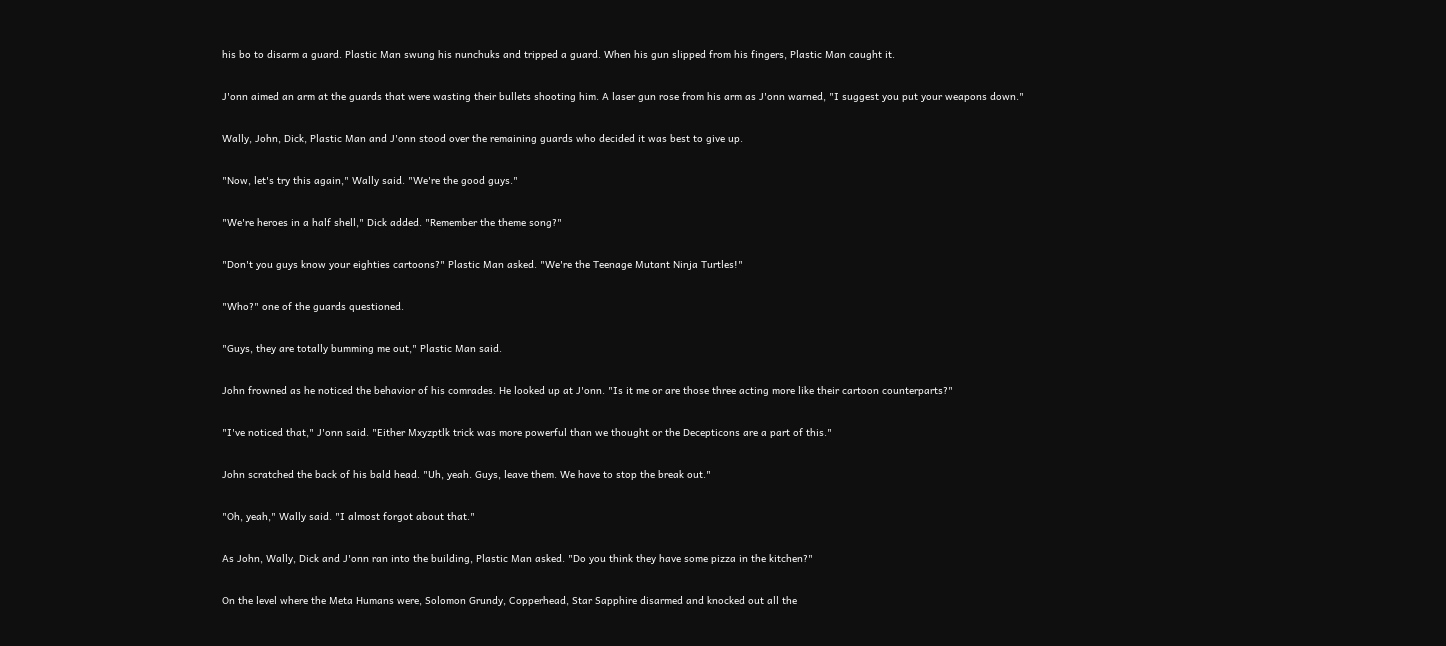his bo to disarm a guard. Plastic Man swung his nunchuks and tripped a guard. When his gun slipped from his fingers, Plastic Man caught it.

J'onn aimed an arm at the guards that were wasting their bullets shooting him. A laser gun rose from his arm as J'onn warned, "I suggest you put your weapons down."

Wally, John, Dick, Plastic Man and J'onn stood over the remaining guards who decided it was best to give up.

"Now, let's try this again," Wally said. "We're the good guys."

"We're heroes in a half shell," Dick added. "Remember the theme song?"

"Don't you guys know your eighties cartoons?" Plastic Man asked. "We're the Teenage Mutant Ninja Turtles!"

"Who?" one of the guards questioned.

"Guys, they are totally bumming me out," Plastic Man said.

John frowned as he noticed the behavior of his comrades. He looked up at J'onn. "Is it me or are those three acting more like their cartoon counterparts?"

"I've noticed that," J'onn said. "Either Mxyzptlk trick was more powerful than we thought or the Decepticons are a part of this."

John scratched the back of his bald head. "Uh, yeah. Guys, leave them. We have to stop the break out."

"Oh, yeah," Wally said. "I almost forgot about that."

As John, Wally, Dick and J'onn ran into the building, Plastic Man asked. "Do you think they have some pizza in the kitchen?"

On the level where the Meta Humans were, Solomon Grundy, Copperhead, Star Sapphire disarmed and knocked out all the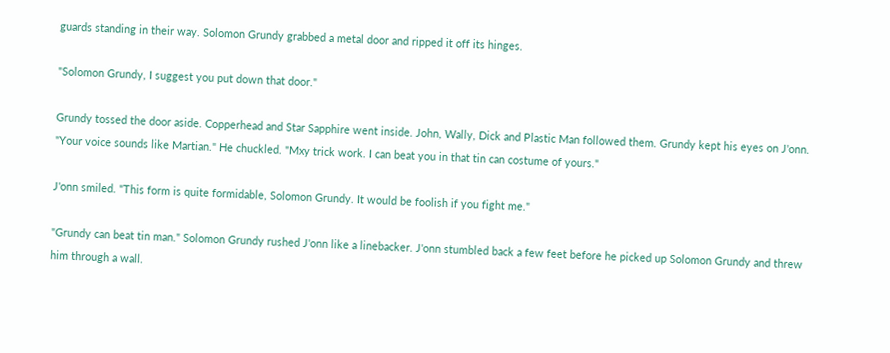guards standing in their way. Solomon Grundy grabbed a metal door and ripped it off its hinges.

"Solomon Grundy, I suggest you put down that door."

Grundy tossed the door aside. Copperhead and Star Sapphire went inside. John, Wally, Dick and Plastic Man followed them. Grundy kept his eyes on J'onn. "Your voice sounds like Martian." He chuckled. "Mxy trick work. I can beat you in that tin can costume of yours."

J'onn smiled. "This form is quite formidable, Solomon Grundy. It would be foolish if you fight me."

"Grundy can beat tin man." Solomon Grundy rushed J'onn like a linebacker. J'onn stumbled back a few feet before he picked up Solomon Grundy and threw him through a wall.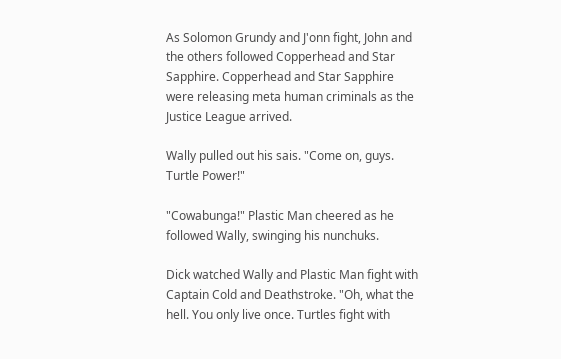As Solomon Grundy and J'onn fight, John and the others followed Copperhead and Star Sapphire. Copperhead and Star Sapphire were releasing meta human criminals as the Justice League arrived.

Wally pulled out his sais. "Come on, guys. Turtle Power!"

"Cowabunga!" Plastic Man cheered as he followed Wally, swinging his nunchuks.

Dick watched Wally and Plastic Man fight with Captain Cold and Deathstroke. "Oh, what the hell. You only live once. Turtles fight with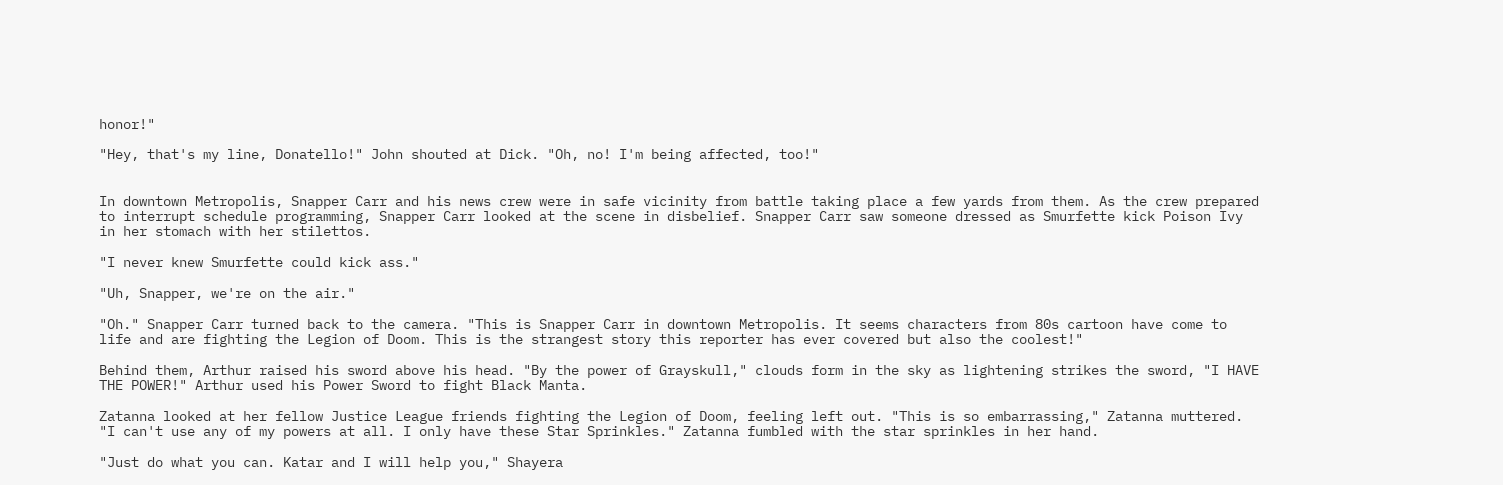honor!"

"Hey, that's my line, Donatello!" John shouted at Dick. "Oh, no! I'm being affected, too!"


In downtown Metropolis, Snapper Carr and his news crew were in safe vicinity from battle taking place a few yards from them. As the crew prepared to interrupt schedule programming, Snapper Carr looked at the scene in disbelief. Snapper Carr saw someone dressed as Smurfette kick Poison Ivy in her stomach with her stilettos.

"I never knew Smurfette could kick ass."

"Uh, Snapper, we're on the air."

"Oh." Snapper Carr turned back to the camera. "This is Snapper Carr in downtown Metropolis. It seems characters from 80s cartoon have come to life and are fighting the Legion of Doom. This is the strangest story this reporter has ever covered but also the coolest!"

Behind them, Arthur raised his sword above his head. "By the power of Grayskull," clouds form in the sky as lightening strikes the sword, "I HAVE THE POWER!" Arthur used his Power Sword to fight Black Manta.

Zatanna looked at her fellow Justice League friends fighting the Legion of Doom, feeling left out. "This is so embarrassing," Zatanna muttered. "I can't use any of my powers at all. I only have these Star Sprinkles." Zatanna fumbled with the star sprinkles in her hand.

"Just do what you can. Katar and I will help you," Shayera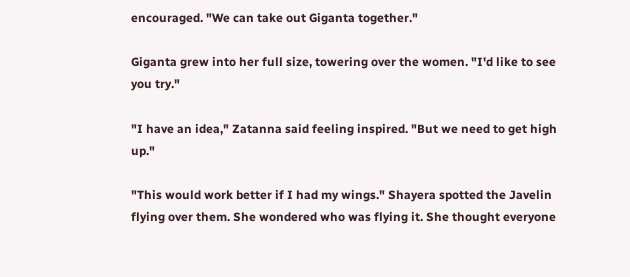encouraged. "We can take out Giganta together."

Giganta grew into her full size, towering over the women. "I'd like to see you try."

"I have an idea," Zatanna said feeling inspired. "But we need to get high up."

"This would work better if I had my wings." Shayera spotted the Javelin flying over them. She wondered who was flying it. She thought everyone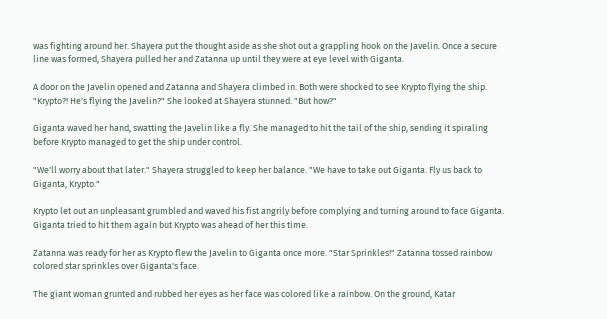was fighting around her. Shayera put the thought aside as she shot out a grappling hook on the Javelin. Once a secure line was formed, Shayera pulled her and Zatanna up until they were at eye level with Giganta.

A door on the Javelin opened and Zatanna and Shayera climbed in. Both were shocked to see Krypto flying the ship. "Krypto?! He's flying the Javelin?" She looked at Shayera stunned. "But how?"

Giganta waved her hand, swatting the Javelin like a fly. She managed to hit the tail of the ship, sending it spiraling before Krypto managed to get the ship under control.

"We'll worry about that later." Shayera struggled to keep her balance. "We have to take out Giganta. Fly us back to Giganta, Krypto."

Krypto let out an unpleasant grumbled and waved his fist angrily before complying and turning around to face Giganta. Giganta tried to hit them again but Krypto was ahead of her this time.

Zatanna was ready for her as Krypto flew the Javelin to Giganta once more. "Star Sprinkles!" Zatanna tossed rainbow colored star sprinkles over Giganta's face.

The giant woman grunted and rubbed her eyes as her face was colored like a rainbow. On the ground, Katar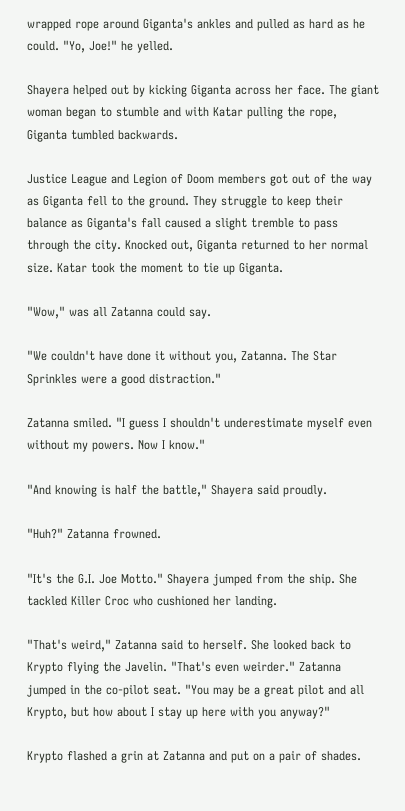wrapped rope around Giganta's ankles and pulled as hard as he could. "Yo, Joe!" he yelled.

Shayera helped out by kicking Giganta across her face. The giant woman began to stumble and with Katar pulling the rope, Giganta tumbled backwards.

Justice League and Legion of Doom members got out of the way as Giganta fell to the ground. They struggle to keep their balance as Giganta's fall caused a slight tremble to pass through the city. Knocked out, Giganta returned to her normal size. Katar took the moment to tie up Giganta.

"Wow," was all Zatanna could say.

"We couldn't have done it without you, Zatanna. The Star Sprinkles were a good distraction."

Zatanna smiled. "I guess I shouldn't underestimate myself even without my powers. Now I know."

"And knowing is half the battle," Shayera said proudly.

"Huh?" Zatanna frowned.

"It's the G.I. Joe Motto." Shayera jumped from the ship. She tackled Killer Croc who cushioned her landing.

"That's weird," Zatanna said to herself. She looked back to Krypto flying the Javelin. "That's even weirder." Zatanna jumped in the co-pilot seat. "You may be a great pilot and all Krypto, but how about I stay up here with you anyway?"

Krypto flashed a grin at Zatanna and put on a pair of shades.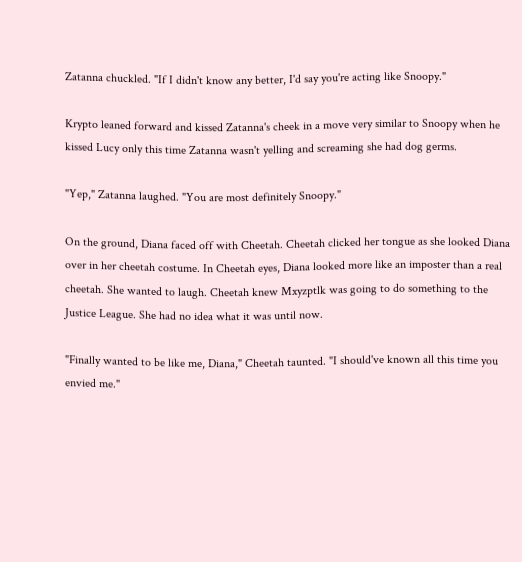Zatanna chuckled. "If I didn't know any better, I'd say you're acting like Snoopy."

Krypto leaned forward and kissed Zatanna's cheek in a move very similar to Snoopy when he kissed Lucy only this time Zatanna wasn't yelling and screaming she had dog germs.

"Yep," Zatanna laughed. "You are most definitely Snoopy."

On the ground, Diana faced off with Cheetah. Cheetah clicked her tongue as she looked Diana over in her cheetah costume. In Cheetah eyes, Diana looked more like an imposter than a real cheetah. She wanted to laugh. Cheetah knew Mxyzptlk was going to do something to the Justice League. She had no idea what it was until now.

"Finally wanted to be like me, Diana," Cheetah taunted. "I should've known all this time you envied me."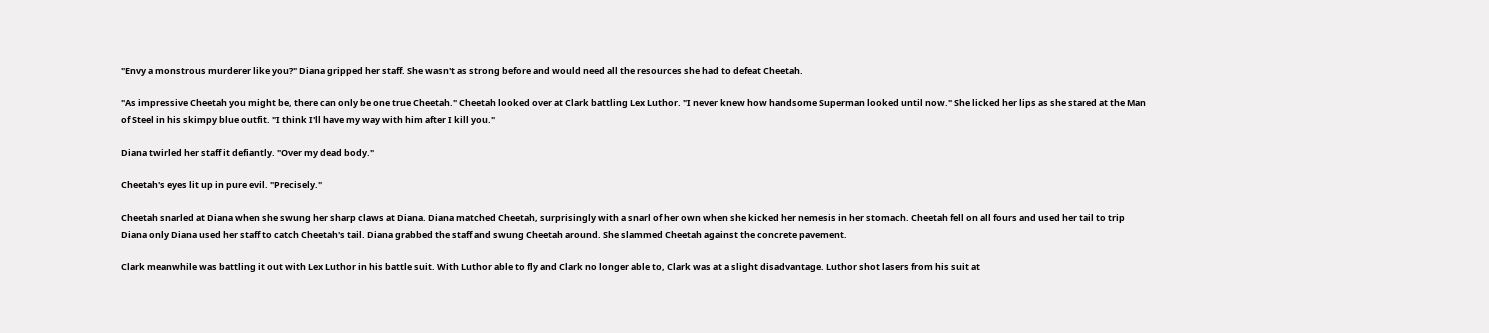"Envy a monstrous murderer like you?" Diana gripped her staff. She wasn't as strong before and would need all the resources she had to defeat Cheetah.

"As impressive Cheetah you might be, there can only be one true Cheetah." Cheetah looked over at Clark battling Lex Luthor. "I never knew how handsome Superman looked until now." She licked her lips as she stared at the Man of Steel in his skimpy blue outfit. "I think I'll have my way with him after I kill you."

Diana twirled her staff it defiantly. "Over my dead body."

Cheetah's eyes lit up in pure evil. "Precisely."

Cheetah snarled at Diana when she swung her sharp claws at Diana. Diana matched Cheetah, surprisingly with a snarl of her own when she kicked her nemesis in her stomach. Cheetah fell on all fours and used her tail to trip Diana only Diana used her staff to catch Cheetah's tail. Diana grabbed the staff and swung Cheetah around. She slammed Cheetah against the concrete pavement.

Clark meanwhile was battling it out with Lex Luthor in his battle suit. With Luthor able to fly and Clark no longer able to, Clark was at a slight disadvantage. Luthor shot lasers from his suit at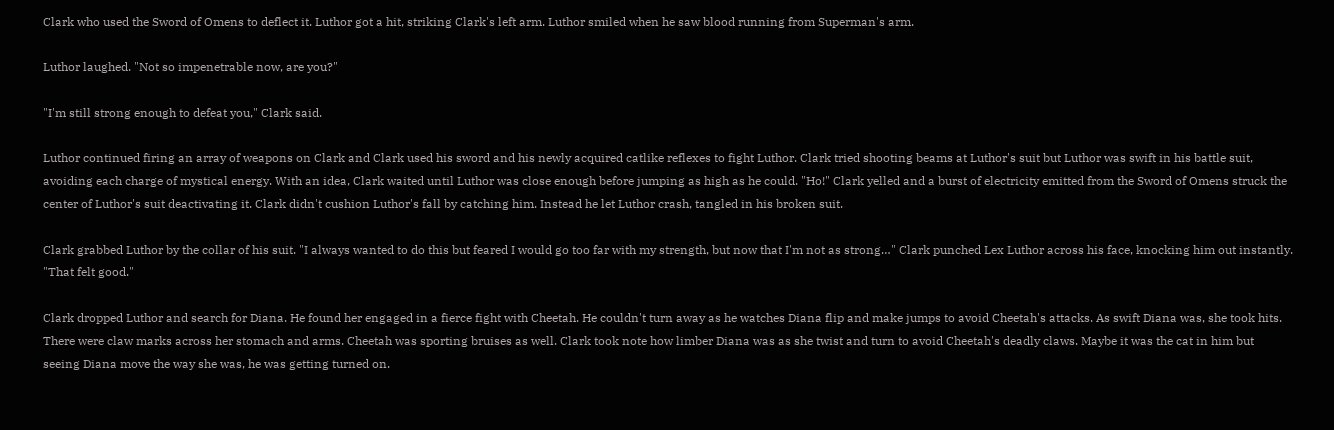Clark who used the Sword of Omens to deflect it. Luthor got a hit, striking Clark's left arm. Luthor smiled when he saw blood running from Superman's arm.

Luthor laughed. "Not so impenetrable now, are you?"

"I'm still strong enough to defeat you," Clark said.

Luthor continued firing an array of weapons on Clark and Clark used his sword and his newly acquired catlike reflexes to fight Luthor. Clark tried shooting beams at Luthor's suit but Luthor was swift in his battle suit, avoiding each charge of mystical energy. With an idea, Clark waited until Luthor was close enough before jumping as high as he could. "Ho!" Clark yelled and a burst of electricity emitted from the Sword of Omens struck the center of Luthor's suit deactivating it. Clark didn't cushion Luthor's fall by catching him. Instead he let Luthor crash, tangled in his broken suit.

Clark grabbed Luthor by the collar of his suit. "I always wanted to do this but feared I would go too far with my strength, but now that I'm not as strong…" Clark punched Lex Luthor across his face, knocking him out instantly. "That felt good."

Clark dropped Luthor and search for Diana. He found her engaged in a fierce fight with Cheetah. He couldn't turn away as he watches Diana flip and make jumps to avoid Cheetah's attacks. As swift Diana was, she took hits. There were claw marks across her stomach and arms. Cheetah was sporting bruises as well. Clark took note how limber Diana was as she twist and turn to avoid Cheetah's deadly claws. Maybe it was the cat in him but seeing Diana move the way she was, he was getting turned on.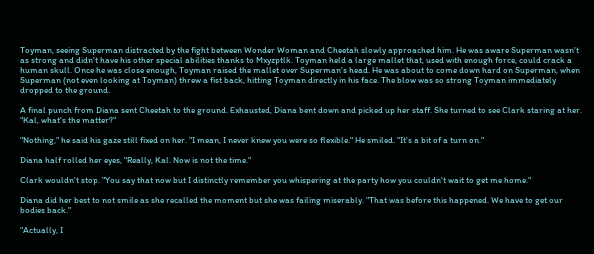Toyman, seeing Superman distracted by the fight between Wonder Woman and Cheetah slowly approached him. He was aware Superman wasn't as strong and didn't have his other special abilities thanks to Mxyzptlk. Toyman held a large mallet that, used with enough force, could crack a human skull. Once he was close enough, Toyman raised the mallet over Superman's head. He was about to come down hard on Superman, when Superman (not even looking at Toyman) threw a fist back, hitting Toyman directly in his face. The blow was so strong Toyman immediately dropped to the ground.

A final punch from Diana sent Cheetah to the ground. Exhausted, Diana bent down and picked up her staff. She turned to see Clark staring at her. "Kal, what's the matter?"

"Nothing," he said his gaze still fixed on her. "I mean, I never knew you were so flexible." He smiled. "It's a bit of a turn on."

Diana half rolled her eyes, "Really, Kal. Now is not the time."

Clark wouldn't stop. "You say that now but I distinctly remember you whispering at the party how you couldn't wait to get me home."

Diana did her best to not smile as she recalled the moment but she was failing miserably. "That was before this happened. We have to get our bodies back."

"Actually, I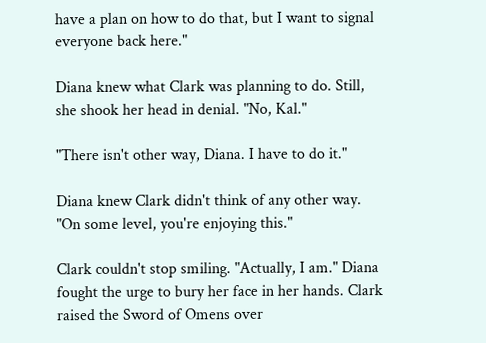have a plan on how to do that, but I want to signal everyone back here."

Diana knew what Clark was planning to do. Still, she shook her head in denial. "No, Kal."

"There isn't other way, Diana. I have to do it."

Diana knew Clark didn't think of any other way. "On some level, you're enjoying this."

Clark couldn't stop smiling. "Actually, I am." Diana fought the urge to bury her face in her hands. Clark raised the Sword of Omens over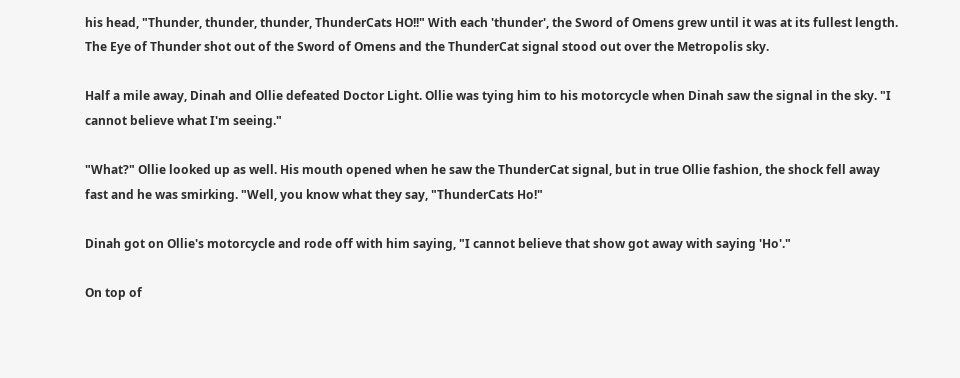his head, "Thunder, thunder, thunder, ThunderCats HO!!" With each 'thunder', the Sword of Omens grew until it was at its fullest length. The Eye of Thunder shot out of the Sword of Omens and the ThunderCat signal stood out over the Metropolis sky.

Half a mile away, Dinah and Ollie defeated Doctor Light. Ollie was tying him to his motorcycle when Dinah saw the signal in the sky. "I cannot believe what I'm seeing."

"What?" Ollie looked up as well. His mouth opened when he saw the ThunderCat signal, but in true Ollie fashion, the shock fell away fast and he was smirking. "Well, you know what they say, "ThunderCats Ho!"

Dinah got on Ollie's motorcycle and rode off with him saying, "I cannot believe that show got away with saying 'Ho'."

On top of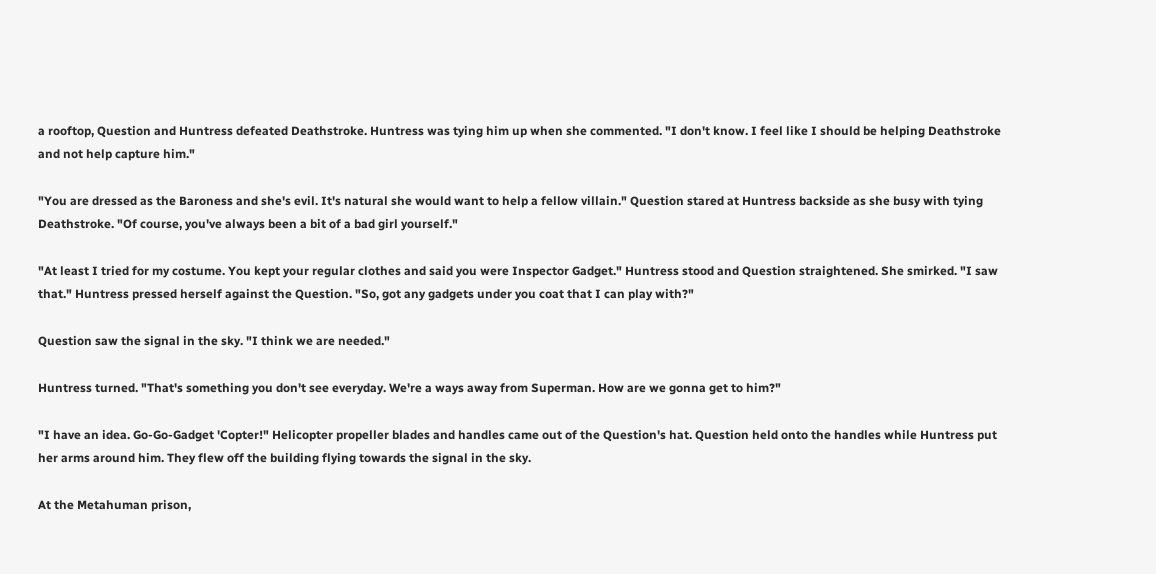a rooftop, Question and Huntress defeated Deathstroke. Huntress was tying him up when she commented. "I don't know. I feel like I should be helping Deathstroke and not help capture him."

"You are dressed as the Baroness and she's evil. It's natural she would want to help a fellow villain." Question stared at Huntress backside as she busy with tying Deathstroke. "Of course, you've always been a bit of a bad girl yourself."

"At least I tried for my costume. You kept your regular clothes and said you were Inspector Gadget." Huntress stood and Question straightened. She smirked. "I saw that." Huntress pressed herself against the Question. "So, got any gadgets under you coat that I can play with?"

Question saw the signal in the sky. "I think we are needed."

Huntress turned. "That's something you don't see everyday. We're a ways away from Superman. How are we gonna get to him?"

"I have an idea. Go-Go-Gadget 'Copter!" Helicopter propeller blades and handles came out of the Question's hat. Question held onto the handles while Huntress put her arms around him. They flew off the building flying towards the signal in the sky.

At the Metahuman prison,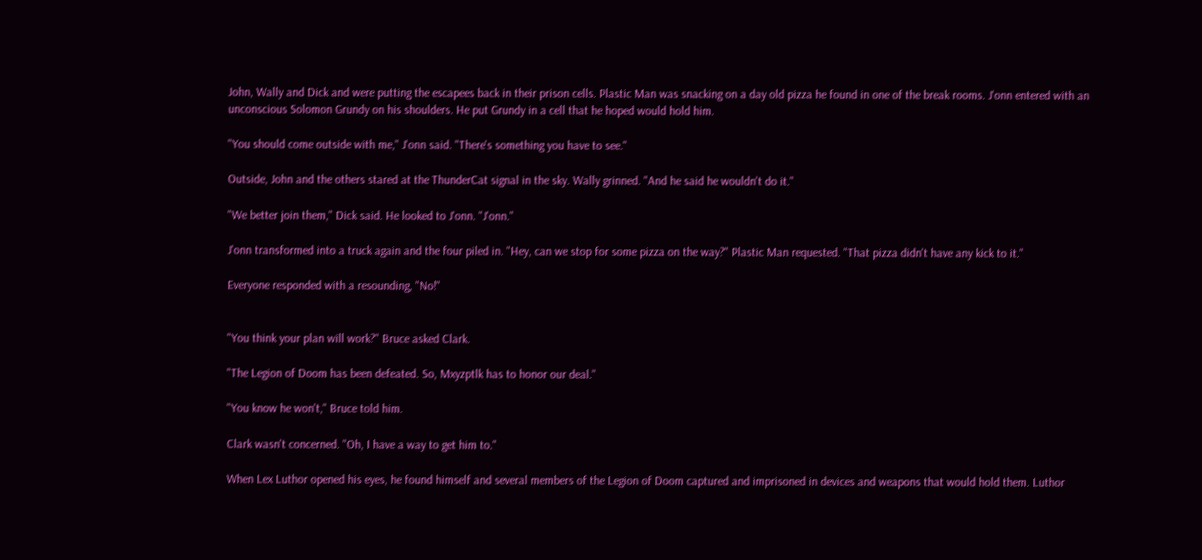John, Wally and Dick and were putting the escapees back in their prison cells. Plastic Man was snacking on a day old pizza he found in one of the break rooms. J'onn entered with an unconscious Solomon Grundy on his shoulders. He put Grundy in a cell that he hoped would hold him.

"You should come outside with me," J'onn said. "There's something you have to see."

Outside, John and the others stared at the ThunderCat signal in the sky. Wally grinned. "And he said he wouldn't do it."

"We better join them," Dick said. He looked to J'onn. "J'onn."

J'onn transformed into a truck again and the four piled in. "Hey, can we stop for some pizza on the way?" Plastic Man requested. "That pizza didn't have any kick to it."

Everyone responded with a resounding, "No!"


"You think your plan will work?" Bruce asked Clark.

"The Legion of Doom has been defeated. So, Mxyzptlk has to honor our deal."

"You know he won't," Bruce told him.

Clark wasn't concerned. "Oh, I have a way to get him to."

When Lex Luthor opened his eyes, he found himself and several members of the Legion of Doom captured and imprisoned in devices and weapons that would hold them. Luthor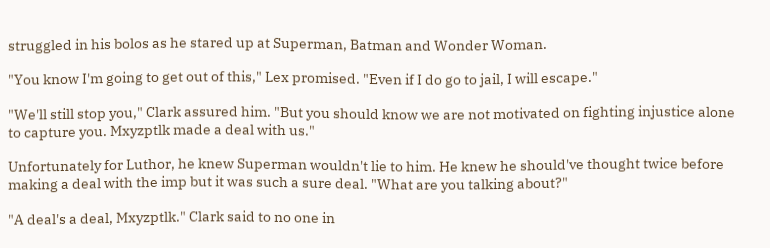struggled in his bolos as he stared up at Superman, Batman and Wonder Woman.

"You know I'm going to get out of this," Lex promised. "Even if I do go to jail, I will escape."

"We'll still stop you," Clark assured him. "But you should know we are not motivated on fighting injustice alone to capture you. Mxyzptlk made a deal with us."

Unfortunately for Luthor, he knew Superman wouldn't lie to him. He knew he should've thought twice before making a deal with the imp but it was such a sure deal. "What are you talking about?"

"A deal's a deal, Mxyzptlk." Clark said to no one in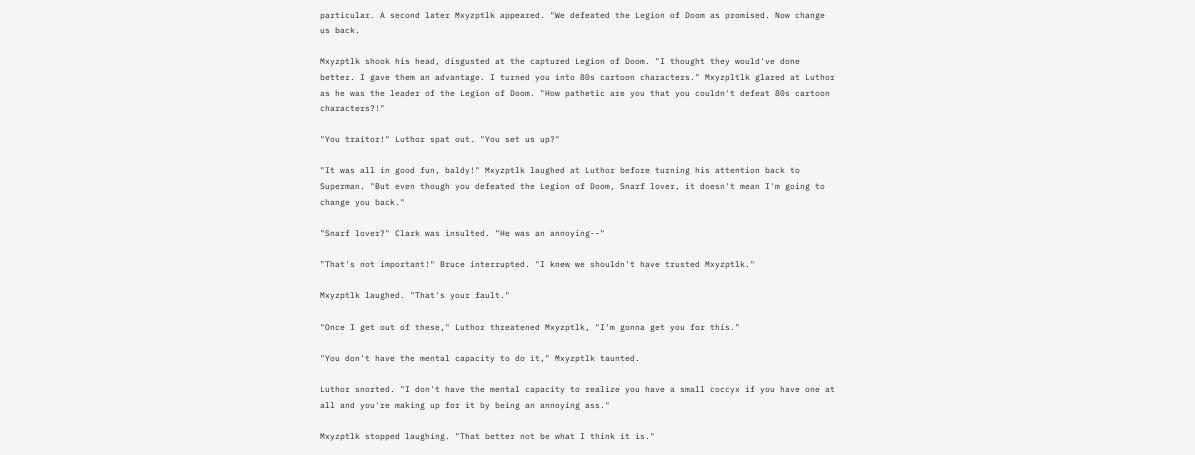particular. A second later Mxyzptlk appeared. "We defeated the Legion of Doom as promised. Now change us back.

Mxyzptlk shook his head, disgusted at the captured Legion of Doom. "I thought they would've done better. I gave them an advantage. I turned you into 80s cartoon characters." Mxyzpltlk glared at Luthor as he was the leader of the Legion of Doom. "How pathetic are you that you couldn't defeat 80s cartoon characters?!"

"You traitor!" Luthor spat out. "You set us up?"

"It was all in good fun, baldy!" Mxyzptlk laughed at Luthor before turning his attention back to Superman. "But even though you defeated the Legion of Doom, Snarf lover, it doesn't mean I'm going to change you back."

"Snarf lover?" Clark was insulted. "He was an annoying--"

"That's not important!" Bruce interrupted. "I knew we shouldn't have trusted Mxyzptlk."

Mxyzptlk laughed. "That's your fault."

"Once I get out of these," Luthor threatened Mxyzptlk, "I'm gonna get you for this."

"You don't have the mental capacity to do it," Mxyzptlk taunted.

Luthor snorted. "I don't have the mental capacity to realize you have a small coccyx if you have one at all and you're making up for it by being an annoying ass."

Mxyzptlk stopped laughing. "That better not be what I think it is."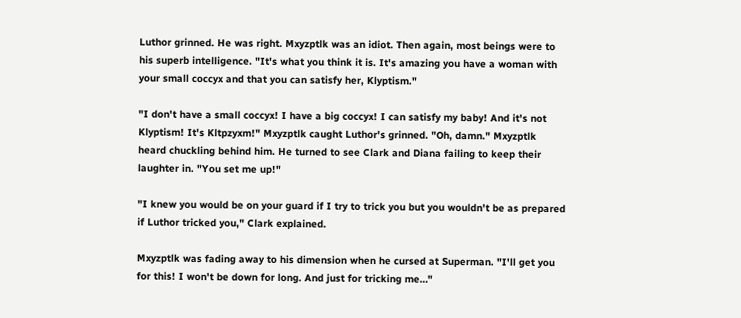Luthor grinned. He was right. Mxyzptlk was an idiot. Then again, most beings were to his superb intelligence. "It's what you think it is. It's amazing you have a woman with your small coccyx and that you can satisfy her, Klyptism."

"I don't have a small coccyx! I have a big coccyx! I can satisfy my baby! And it's not Klyptism! It's Kltpzyxm!" Mxyzptlk caught Luthor's grinned. "Oh, damn." Mxyzptlk heard chuckling behind him. He turned to see Clark and Diana failing to keep their laughter in. "You set me up!"

"I knew you would be on your guard if I try to trick you but you wouldn't be as prepared if Luthor tricked you," Clark explained.

Mxyzptlk was fading away to his dimension when he cursed at Superman. "I'll get you for this! I won't be down for long. And just for tricking me…"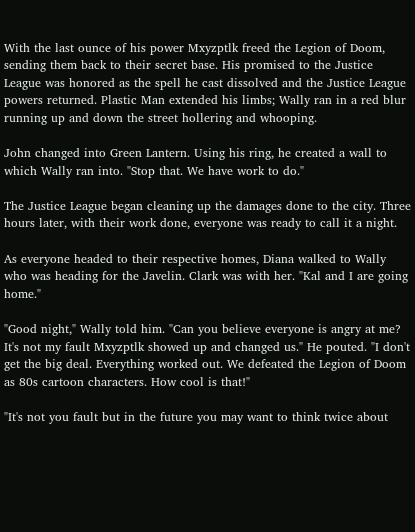With the last ounce of his power Mxyzptlk freed the Legion of Doom, sending them back to their secret base. His promised to the Justice League was honored as the spell he cast dissolved and the Justice League powers returned. Plastic Man extended his limbs; Wally ran in a red blur running up and down the street hollering and whooping.

John changed into Green Lantern. Using his ring, he created a wall to which Wally ran into. "Stop that. We have work to do."

The Justice League began cleaning up the damages done to the city. Three hours later, with their work done, everyone was ready to call it a night.

As everyone headed to their respective homes, Diana walked to Wally who was heading for the Javelin. Clark was with her. "Kal and I are going home."

"Good night," Wally told him. "Can you believe everyone is angry at me? It's not my fault Mxyzptlk showed up and changed us." He pouted. "I don't get the big deal. Everything worked out. We defeated the Legion of Doom as 80s cartoon characters. How cool is that!"

"It's not you fault but in the future you may want to think twice about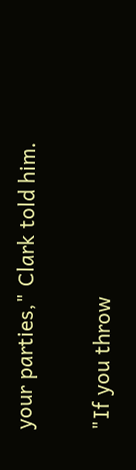your parties," Clark told him.

"If you throw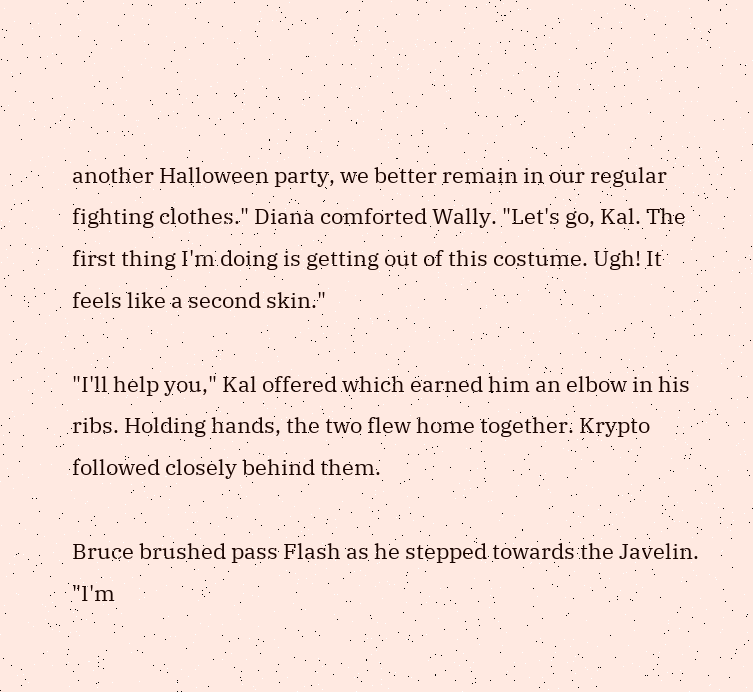another Halloween party, we better remain in our regular fighting clothes." Diana comforted Wally. "Let's go, Kal. The first thing I'm doing is getting out of this costume. Ugh! It feels like a second skin."

"I'll help you," Kal offered which earned him an elbow in his ribs. Holding hands, the two flew home together. Krypto followed closely behind them.

Bruce brushed pass Flash as he stepped towards the Javelin. "I'm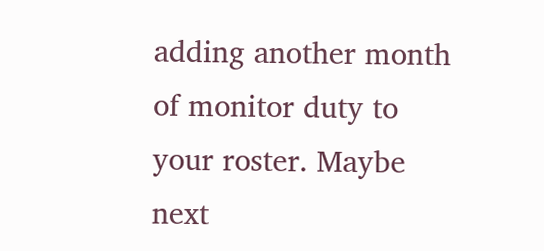adding another month of monitor duty to your roster. Maybe next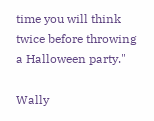time you will think twice before throwing a Halloween party."

Wally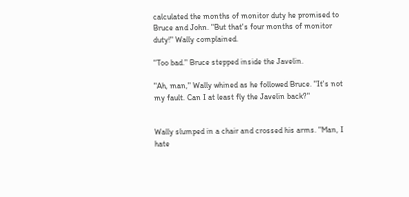calculated the months of monitor duty he promised to Bruce and John. "But that's four months of monitor duty!" Wally complained.

"Too bad." Bruce stepped inside the Javelin.

"Ah, man," Wally whined as he followed Bruce. "It's not my fault. Can I at least fly the Javelin back?"


Wally slumped in a chair and crossed his arms. "Man, I hate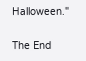Halloween."

The End